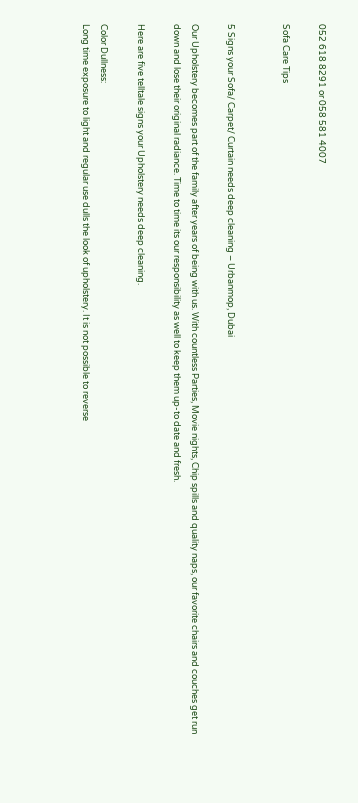052 618 8291 or 058 581 4007

Sofa Care Tips


5 Signs your Sofa/ Carpet/ Curtain needs deep cleaning – Urbanmop, Dubai

Our Upholstery becomes part of the family after years of being with us. With countless Parties, Movie nights, Chip spills and quality naps, our favorite chairs and couches get run down and lose their original radiance. Time to time its our responsibility as well to keep them up-to date and fresh.

Here are five telltale signs your Upholstery needs deep cleaning.

Color Dullness:
Long time exposure to light and regular use dulls the look of upholstery. It is not possible to reverse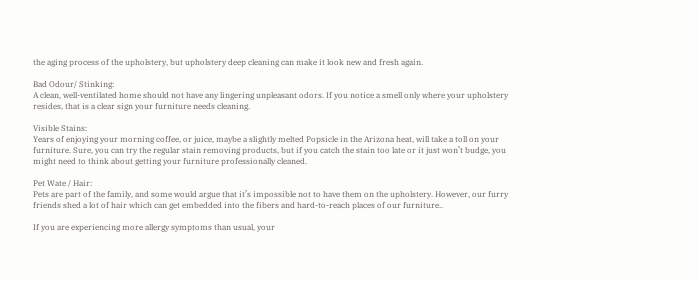the aging process of the upholstery, but upholstery deep cleaning can make it look new and fresh again.

Bad Odour/ Stinking:
A clean, well-ventilated home should not have any lingering unpleasant odors. If you notice a smell only where your upholstery resides, that is a clear sign your furniture needs cleaning.

Visible Stains:
Years of enjoying your morning coffee, or juice, maybe a slightly melted Popsicle in the Arizona heat, will take a toll on your furniture. Sure, you can try the regular stain removing products, but if you catch the stain too late or it just won’t budge, you might need to think about getting your furniture professionally cleaned.

Pet Wate / Hair:
Pets are part of the family, and some would argue that it’s impossible not to have them on the upholstery. However, our furry friends shed a lot of hair which can get embedded into the fibers and hard-to-reach places of our furniture..

If you are experiencing more allergy symptoms than usual, your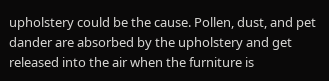upholstery could be the cause. Pollen, dust, and pet dander are absorbed by the upholstery and get released into the air when the furniture is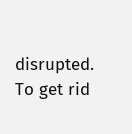disrupted. To get rid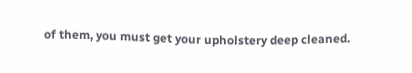of them, you must get your upholstery deep cleaned.